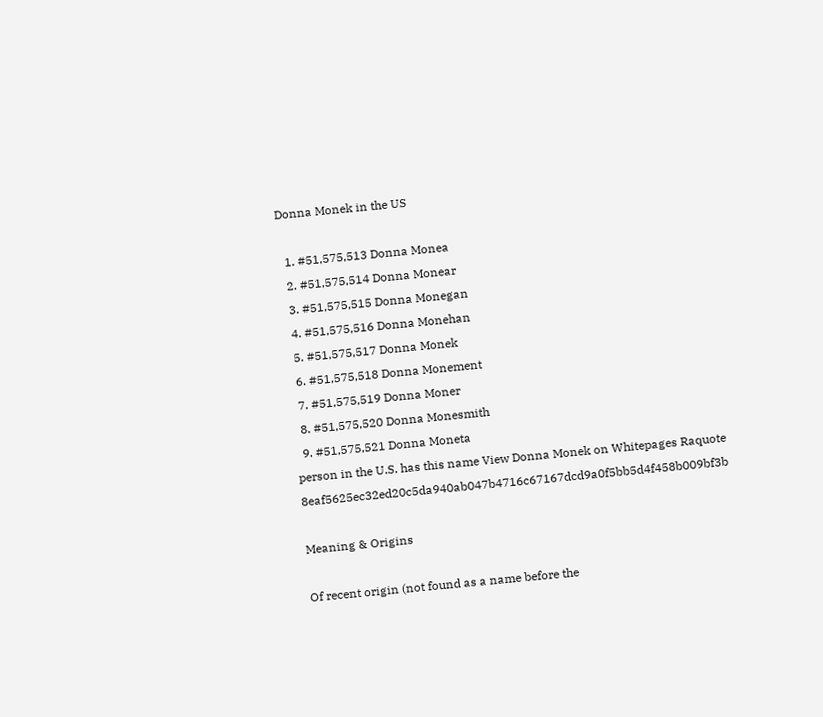Donna Monek in the US

  1. #51,575,513 Donna Monea
  2. #51,575,514 Donna Monear
  3. #51,575,515 Donna Monegan
  4. #51,575,516 Donna Monehan
  5. #51,575,517 Donna Monek
  6. #51,575,518 Donna Monement
  7. #51,575,519 Donna Moner
  8. #51,575,520 Donna Monesmith
  9. #51,575,521 Donna Moneta
person in the U.S. has this name View Donna Monek on Whitepages Raquote 8eaf5625ec32ed20c5da940ab047b4716c67167dcd9a0f5bb5d4f458b009bf3b

Meaning & Origins

Of recent origin (not found as a name before the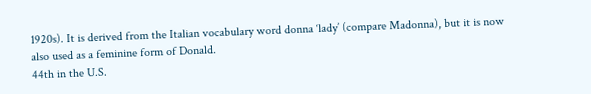1920s). It is derived from the Italian vocabulary word donna ‘lady’ (compare Madonna), but it is now also used as a feminine form of Donald.
44th in the U.S.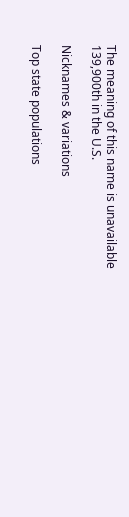The meaning of this name is unavailable
139,900th in the U.S.

Nicknames & variations

Top state populations